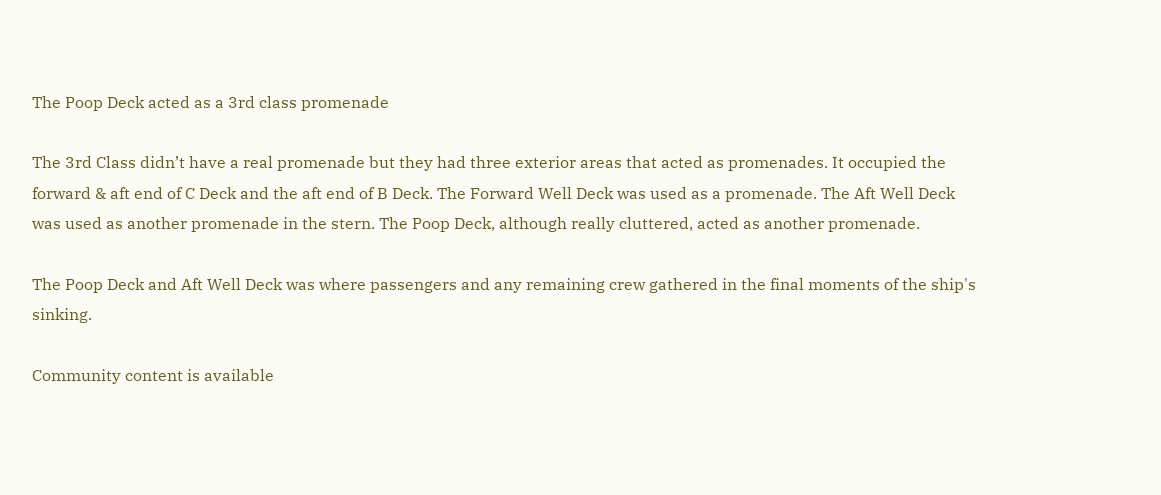The Poop Deck acted as a 3rd class promenade

The 3rd Class didn’t have a real promenade but they had three exterior areas that acted as promenades. It occupied the forward & aft end of C Deck and the aft end of B Deck. The Forward Well Deck was used as a promenade. The Aft Well Deck was used as another promenade in the stern. The Poop Deck, although really cluttered, acted as another promenade.

The Poop Deck and Aft Well Deck was where passengers and any remaining crew gathered in the final moments of the ship's sinking.

Community content is available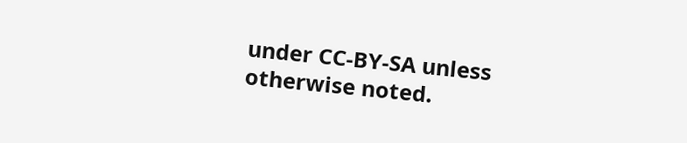under CC-BY-SA unless otherwise noted.